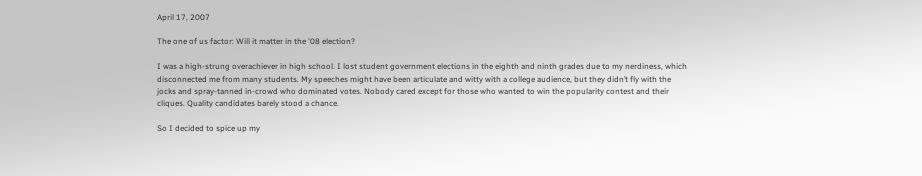April 17, 2007

The one of us factor: Will it matter in the '08 election?

I was a high-strung overachiever in high school. I lost student government elections in the eighth and ninth grades due to my nerdiness, which disconnected me from many students. My speeches might have been articulate and witty with a college audience, but they didn’t fly with the jocks and spray-tanned in-crowd who dominated votes. Nobody cared except for those who wanted to win the popularity contest and their cliques. Quality candidates barely stood a chance.

So I decided to spice up my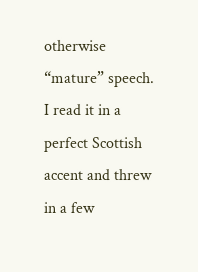otherwise “mature” speech. I read it in a perfect Scottish accent and threw in a few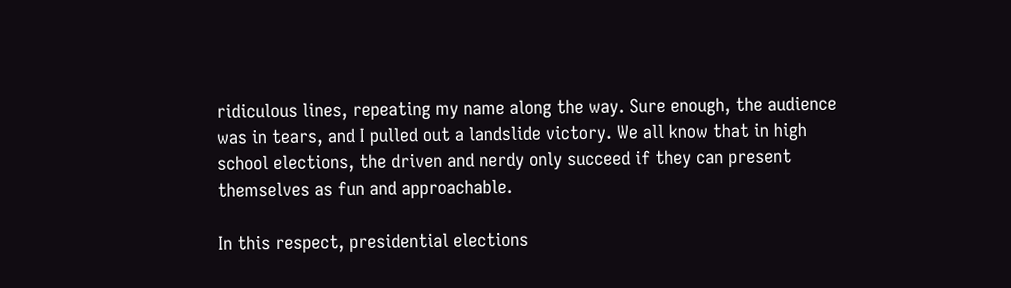ridiculous lines, repeating my name along the way. Sure enough, the audience was in tears, and I pulled out a landslide victory. We all know that in high school elections, the driven and nerdy only succeed if they can present themselves as fun and approachable.

In this respect, presidential elections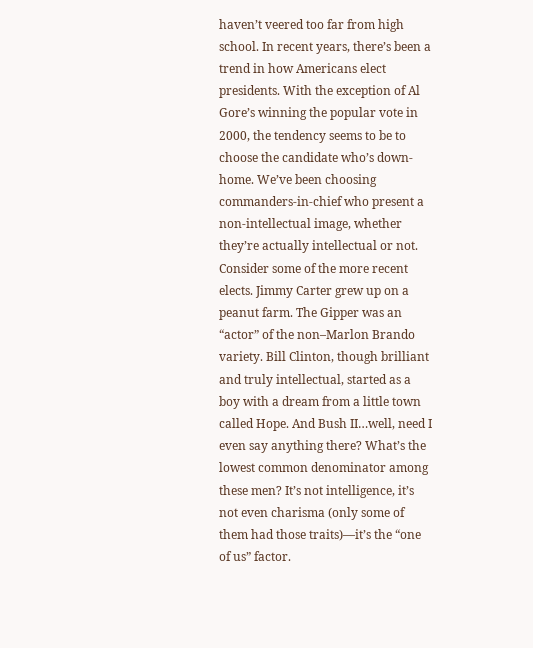haven’t veered too far from high school. In recent years, there’s been a trend in how Americans elect presidents. With the exception of Al Gore’s winning the popular vote in 2000, the tendency seems to be to choose the candidate who’s down-home. We’ve been choosing commanders-in-chief who present a non-intellectual image, whether they’re actually intellectual or not. Consider some of the more recent elects. Jimmy Carter grew up on a peanut farm. The Gipper was an “actor” of the non–Marlon Brando variety. Bill Clinton, though brilliant and truly intellectual, started as a boy with a dream from a little town called Hope. And Bush II…well, need I even say anything there? What’s the lowest common denominator among these men? It’s not intelligence, it’s not even charisma (only some of them had those traits)—it’s the “one of us” factor.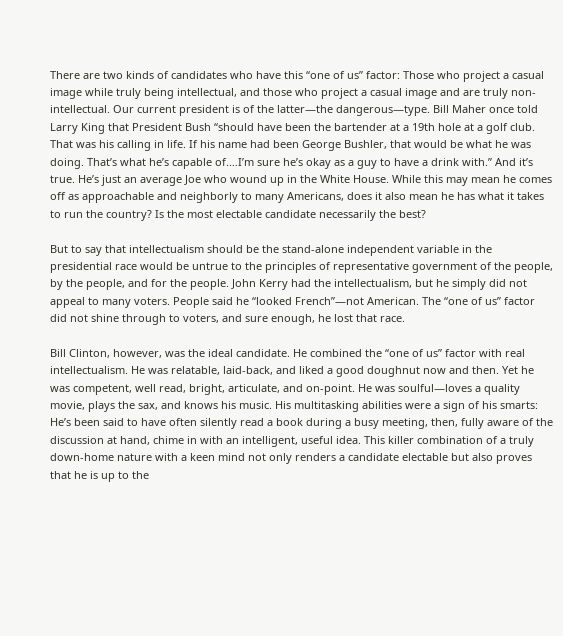There are two kinds of candidates who have this “one of us” factor: Those who project a casual image while truly being intellectual, and those who project a casual image and are truly non-intellectual. Our current president is of the latter—the dangerous—type. Bill Maher once told Larry King that President Bush “should have been the bartender at a 19th hole at a golf club. That was his calling in life. If his name had been George Bushler, that would be what he was doing. That’s what he’s capable of.…I’m sure he’s okay as a guy to have a drink with.” And it’s true. He’s just an average Joe who wound up in the White House. While this may mean he comes off as approachable and neighborly to many Americans, does it also mean he has what it takes to run the country? Is the most electable candidate necessarily the best?

But to say that intellectualism should be the stand-alone independent variable in the presidential race would be untrue to the principles of representative government of the people, by the people, and for the people. John Kerry had the intellectualism, but he simply did not appeal to many voters. People said he “looked French”—not American. The “one of us” factor did not shine through to voters, and sure enough, he lost that race.

Bill Clinton, however, was the ideal candidate. He combined the “one of us” factor with real intellectualism. He was relatable, laid-back, and liked a good doughnut now and then. Yet he was competent, well read, bright, articulate, and on-point. He was soulful—loves a quality movie, plays the sax, and knows his music. His multitasking abilities were a sign of his smarts: He’s been said to have often silently read a book during a busy meeting, then, fully aware of the discussion at hand, chime in with an intelligent, useful idea. This killer combination of a truly down-home nature with a keen mind not only renders a candidate electable but also proves that he is up to the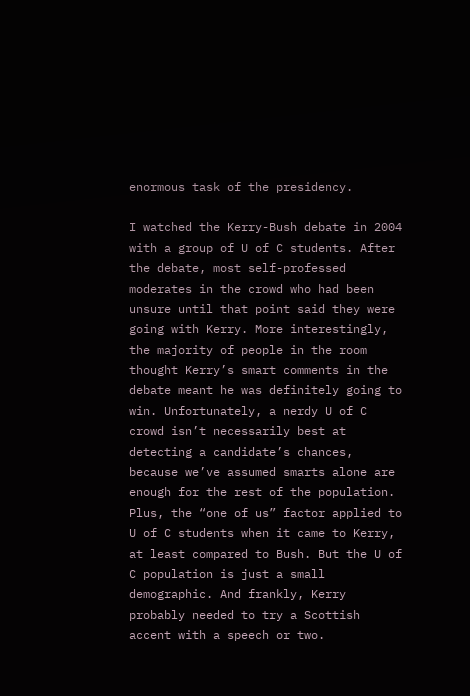enormous task of the presidency.

I watched the Kerry-Bush debate in 2004 with a group of U of C students. After the debate, most self-professed moderates in the crowd who had been unsure until that point said they were going with Kerry. More interestingly, the majority of people in the room thought Kerry’s smart comments in the debate meant he was definitely going to win. Unfortunately, a nerdy U of C crowd isn’t necessarily best at detecting a candidate’s chances, because we’ve assumed smarts alone are enough for the rest of the population. Plus, the “one of us” factor applied to U of C students when it came to Kerry, at least compared to Bush. But the U of C population is just a small demographic. And frankly, Kerry probably needed to try a Scottish accent with a speech or two.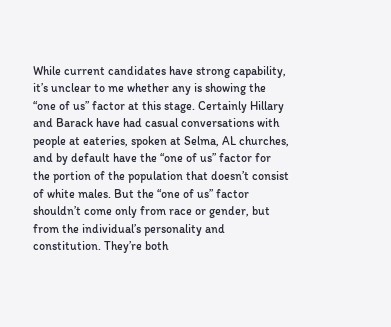While current candidates have strong capability, it’s unclear to me whether any is showing the “one of us” factor at this stage. Certainly Hillary and Barack have had casual conversations with people at eateries, spoken at Selma, AL churches, and by default have the “one of us” factor for the portion of the population that doesn’t consist of white males. But the “one of us” factor shouldn’t come only from race or gender, but from the individual’s personality and constitution. They’re both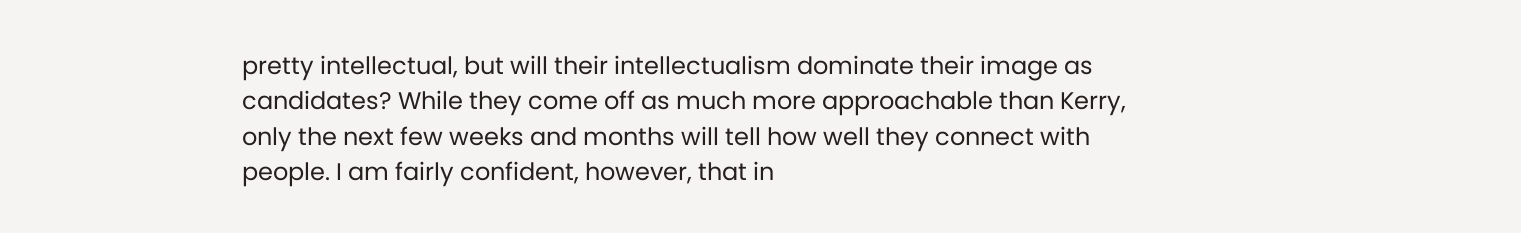pretty intellectual, but will their intellectualism dominate their image as candidates? While they come off as much more approachable than Kerry, only the next few weeks and months will tell how well they connect with people. I am fairly confident, however, that in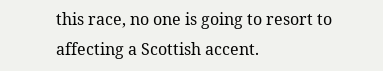this race, no one is going to resort to affecting a Scottish accent.